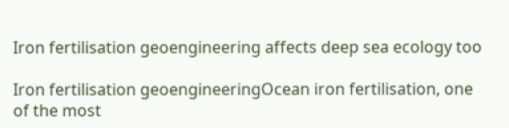Iron fertilisation geoengineering affects deep sea ecology too

Iron fertilisation geoengineeringOcean iron fertilisation, one of the most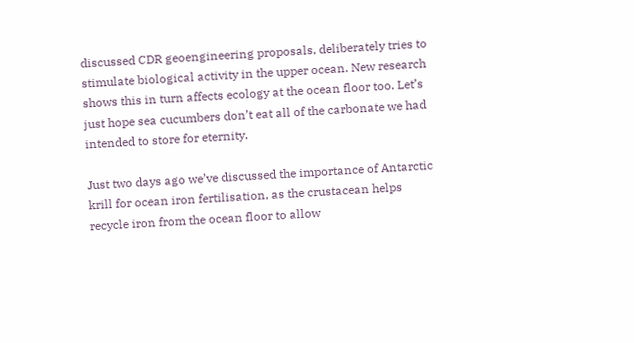discussed CDR geoengineering proposals, deliberately tries to stimulate biological activity in the upper ocean. New research shows this in turn affects ecology at the ocean floor too. Let’s just hope sea cucumbers don’t eat all of the carbonate we had intended to store for eternity.

Just two days ago we’ve discussed the importance of Antarctic krill for ocean iron fertilisation, as the crustacean helps recycle iron from the ocean floor to allow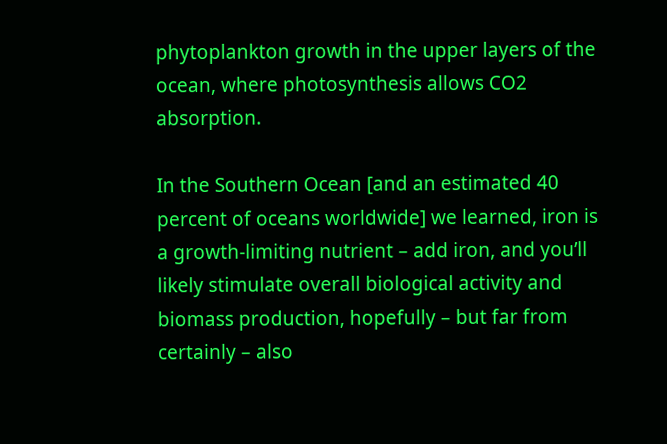phytoplankton growth in the upper layers of the ocean, where photosynthesis allows CO2 absorption.

In the Southern Ocean [and an estimated 40 percent of oceans worldwide] we learned, iron is a growth-limiting nutrient – add iron, and you’ll likely stimulate overall biological activity and biomass production, hopefully – but far from certainly – also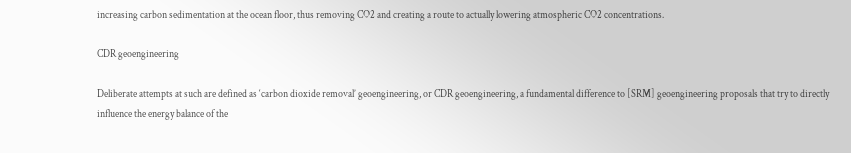increasing carbon sedimentation at the ocean floor, thus removing CO2 and creating a route to actually lowering atmospheric CO2 concentrations.

CDR geoengineering

Deliberate attempts at such are defined as ‘carbon dioxide removal’ geoengineering, or CDR geoengineering, a fundamental difference to [SRM] geoengineering proposals that try to directly influence the energy balance of the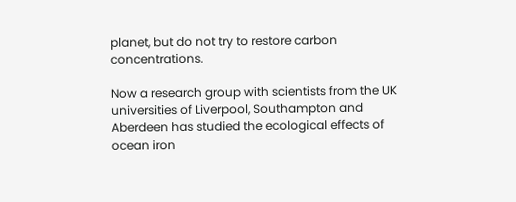planet, but do not try to restore carbon concentrations.

Now a research group with scientists from the UK universities of Liverpool, Southampton and Aberdeen has studied the ecological effects of ocean iron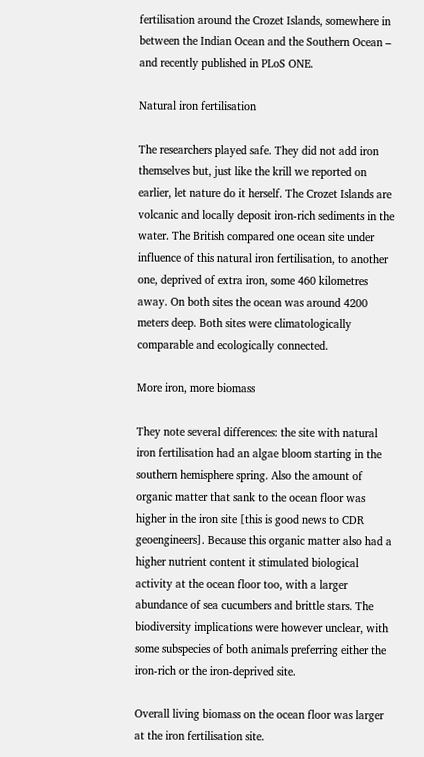fertilisation around the Crozet Islands, somewhere in between the Indian Ocean and the Southern Ocean – and recently published in PLoS ONE.

Natural iron fertilisation

The researchers played safe. They did not add iron themselves but, just like the krill we reported on earlier, let nature do it herself. The Crozet Islands are volcanic and locally deposit iron-rich sediments in the water. The British compared one ocean site under influence of this natural iron fertilisation, to another one, deprived of extra iron, some 460 kilometres away. On both sites the ocean was around 4200 meters deep. Both sites were climatologically comparable and ecologically connected.

More iron, more biomass

They note several differences: the site with natural iron fertilisation had an algae bloom starting in the southern hemisphere spring. Also the amount of organic matter that sank to the ocean floor was higher in the iron site [this is good news to CDR geoengineers]. Because this organic matter also had a higher nutrient content it stimulated biological activity at the ocean floor too, with a larger abundance of sea cucumbers and brittle stars. The biodiversity implications were however unclear, with some subspecies of both animals preferring either the iron-rich or the iron-deprived site.

Overall living biomass on the ocean floor was larger at the iron fertilisation site.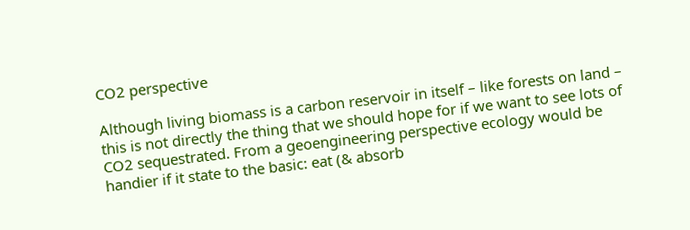CO2 perspective

Although living biomass is a carbon reservoir in itself – like forests on land – this is not directly the thing that we should hope for if we want to see lots of CO2 sequestrated. From a geoengineering perspective ecology would be handier if it state to the basic: eat (& absorb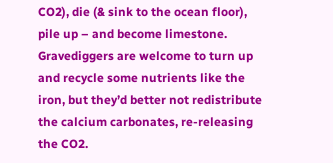CO2), die (& sink to the ocean floor), pile up – and become limestone. Gravediggers are welcome to turn up and recycle some nutrients like the iron, but they’d better not redistribute the calcium carbonates, re-releasing the CO2.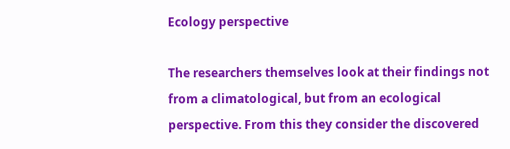Ecology perspective

The researchers themselves look at their findings not from a climatological, but from an ecological perspective. From this they consider the discovered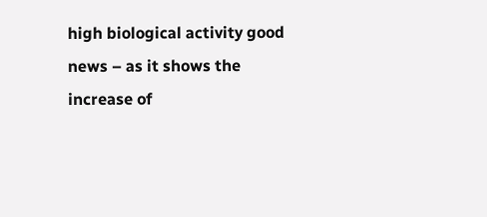high biological activity good news – as it shows the increase of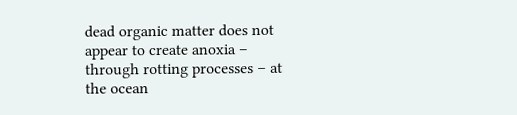dead organic matter does not appear to create anoxia – through rotting processes – at the ocean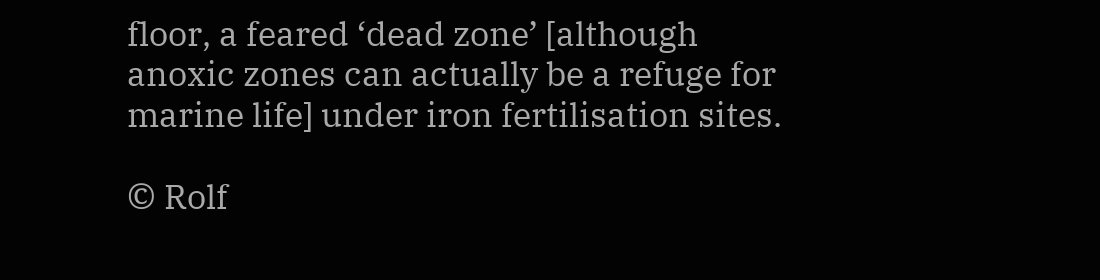floor, a feared ‘dead zone’ [although anoxic zones can actually be a refuge for marine life] under iron fertilisation sites.

© Rolf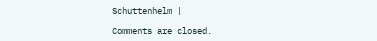Schuttenhelm |

Comments are closed.